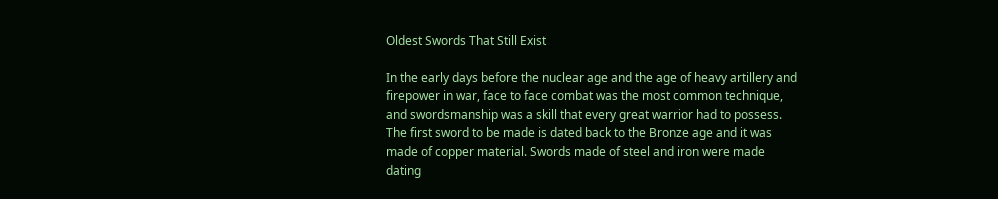Oldest Swords That Still Exist

In the early days before the nuclear age and the age of heavy artillery and firepower in war, face to face combat was the most common technique, and swordsmanship was a skill that every great warrior had to possess. The first sword to be made is dated back to the Bronze age and it was made of copper material. Swords made of steel and iron were made dating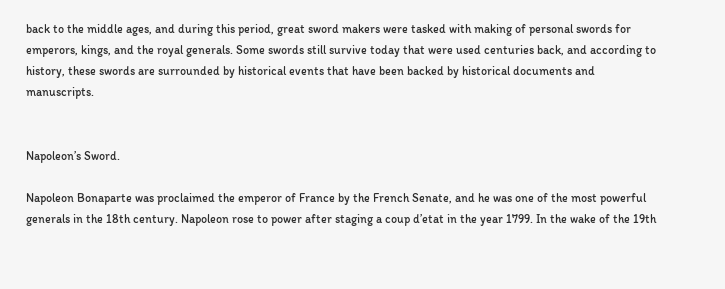back to the middle ages, and during this period, great sword makers were tasked with making of personal swords for emperors, kings, and the royal generals. Some swords still survive today that were used centuries back, and according to history, these swords are surrounded by historical events that have been backed by historical documents and manuscripts.


Napoleon’s Sword.

Napoleon Bonaparte was proclaimed the emperor of France by the French Senate, and he was one of the most powerful generals in the 18th century. Napoleon rose to power after staging a coup d’etat in the year 1799. In the wake of the 19th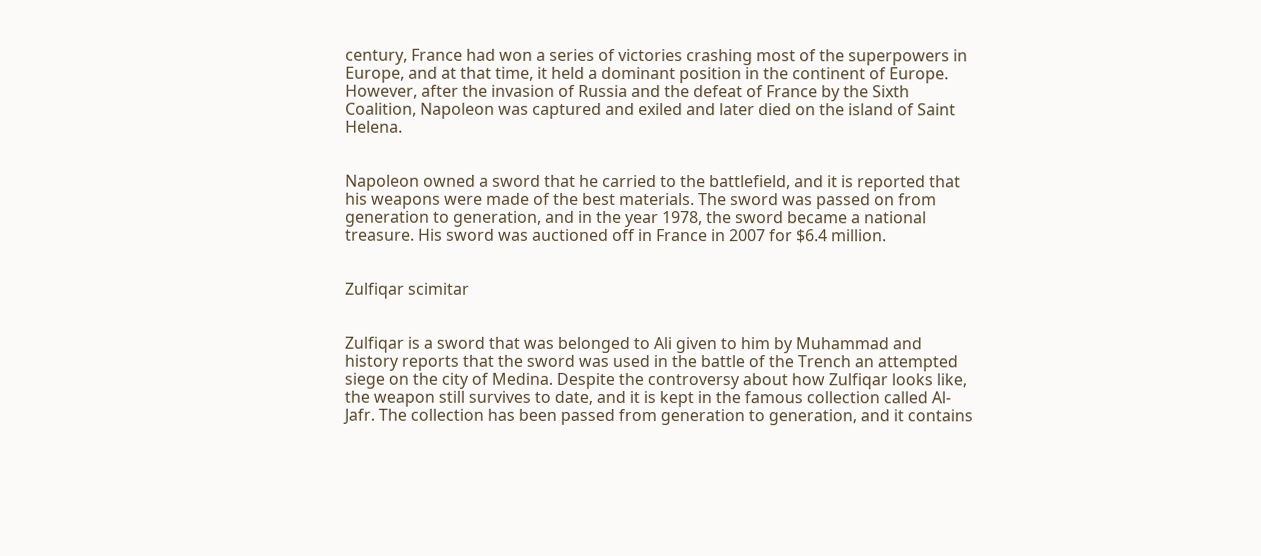century, France had won a series of victories crashing most of the superpowers in Europe, and at that time, it held a dominant position in the continent of Europe. However, after the invasion of Russia and the defeat of France by the Sixth Coalition, Napoleon was captured and exiled and later died on the island of Saint Helena.


Napoleon owned a sword that he carried to the battlefield, and it is reported that his weapons were made of the best materials. The sword was passed on from generation to generation, and in the year 1978, the sword became a national treasure. His sword was auctioned off in France in 2007 for $6.4 million.


Zulfiqar scimitar


Zulfiqar is a sword that was belonged to Ali given to him by Muhammad and history reports that the sword was used in the battle of the Trench an attempted siege on the city of Medina. Despite the controversy about how Zulfiqar looks like, the weapon still survives to date, and it is kept in the famous collection called Al-Jafr. The collection has been passed from generation to generation, and it contains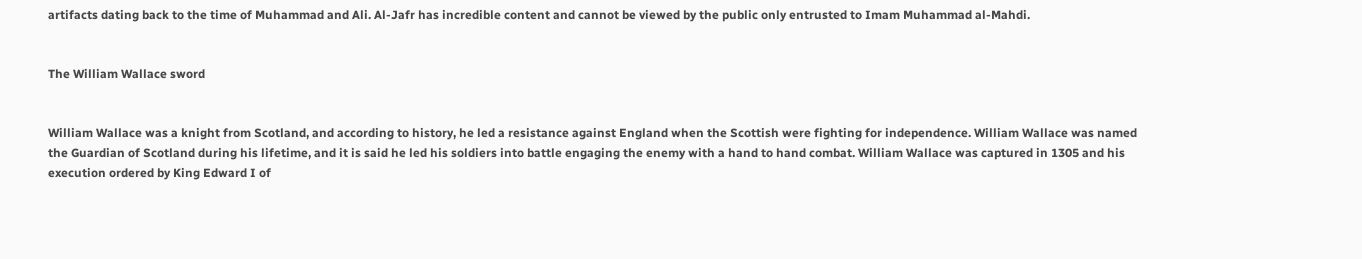artifacts dating back to the time of Muhammad and Ali. Al-Jafr has incredible content and cannot be viewed by the public only entrusted to Imam Muhammad al-Mahdi.


The William Wallace sword


William Wallace was a knight from Scotland, and according to history, he led a resistance against England when the Scottish were fighting for independence. William Wallace was named the Guardian of Scotland during his lifetime, and it is said he led his soldiers into battle engaging the enemy with a hand to hand combat. William Wallace was captured in 1305 and his execution ordered by King Edward I of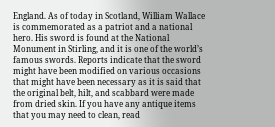England. As of today in Scotland, William Wallace is commemorated as a patriot and a national hero. His sword is found at the National Monument in Stirling, and it is one of the world’s famous swords. Reports indicate that the sword might have been modified on various occasions that might have been necessary as it is said that the original belt, hilt, and scabbard were made from dried skin. If you have any antique items that you may need to clean, read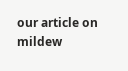our article on mildew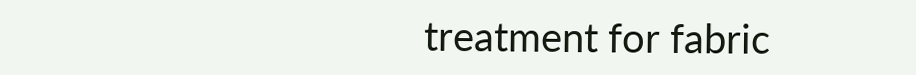treatment for fabric